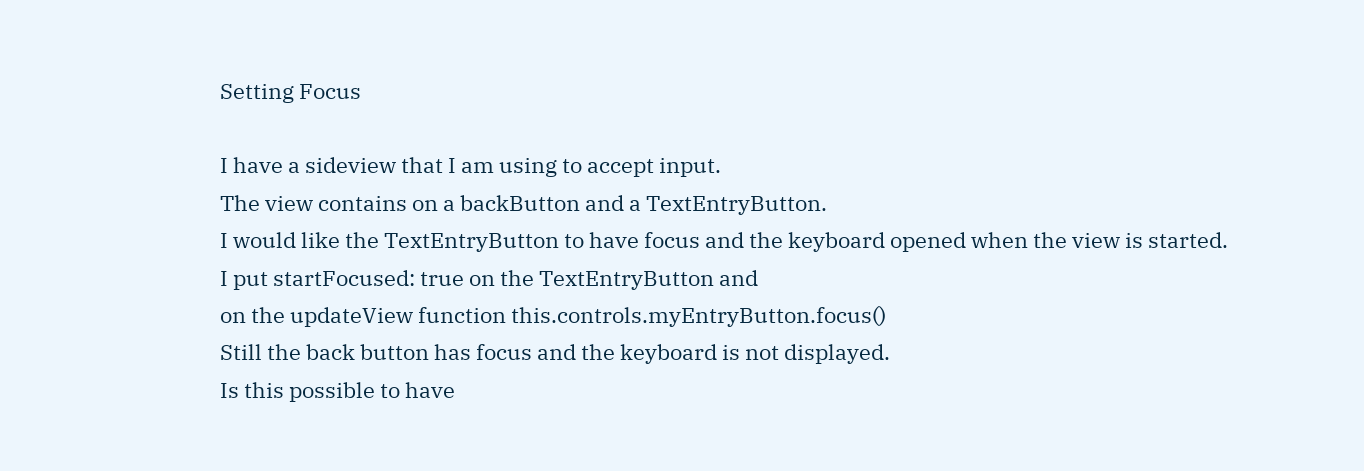Setting Focus

I have a sideview that I am using to accept input.
The view contains on a backButton and a TextEntryButton.
I would like the TextEntryButton to have focus and the keyboard opened when the view is started.
I put startFocused: true on the TextEntryButton and
on the updateView function this.controls.myEntryButton.focus()
Still the back button has focus and the keyboard is not displayed.
Is this possible to have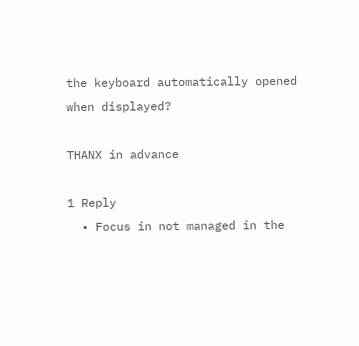the keyboard automatically opened when displayed?

THANX in advance

1 Reply
  • Focus in not managed in the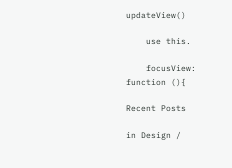updateView()

    use this.

    focusView: function (){

Recent Posts

in Design /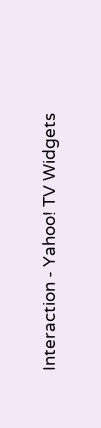Interaction - Yahoo! TV Widgets